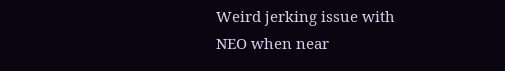Weird jerking issue with NEO when near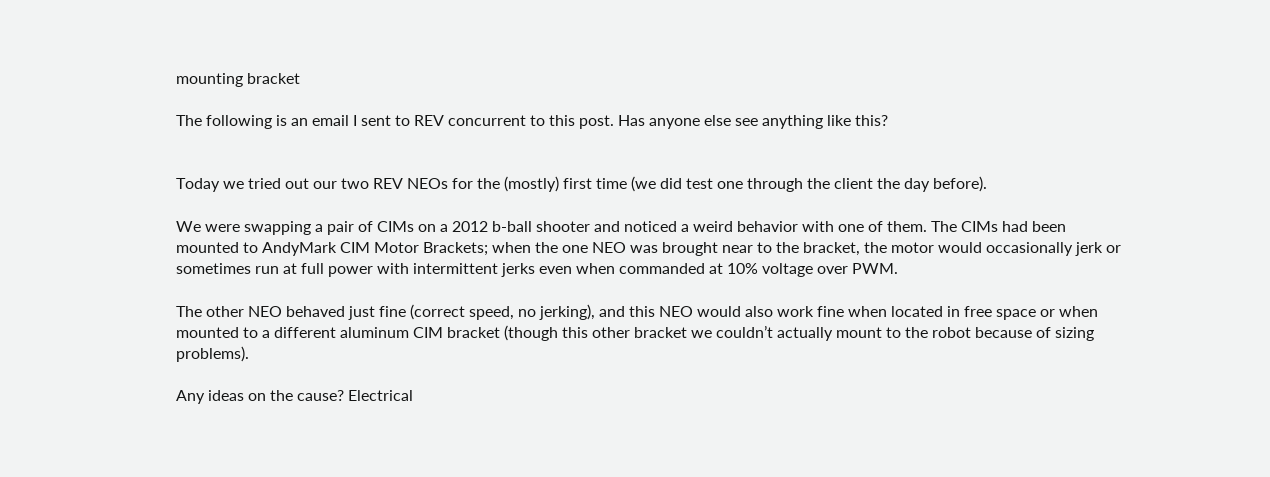mounting bracket

The following is an email I sent to REV concurrent to this post. Has anyone else see anything like this?


Today we tried out our two REV NEOs for the (mostly) first time (we did test one through the client the day before).

We were swapping a pair of CIMs on a 2012 b-ball shooter and noticed a weird behavior with one of them. The CIMs had been mounted to AndyMark CIM Motor Brackets; when the one NEO was brought near to the bracket, the motor would occasionally jerk or sometimes run at full power with intermittent jerks even when commanded at 10% voltage over PWM.

The other NEO behaved just fine (correct speed, no jerking), and this NEO would also work fine when located in free space or when mounted to a different aluminum CIM bracket (though this other bracket we couldn’t actually mount to the robot because of sizing problems).

Any ideas on the cause? Electrical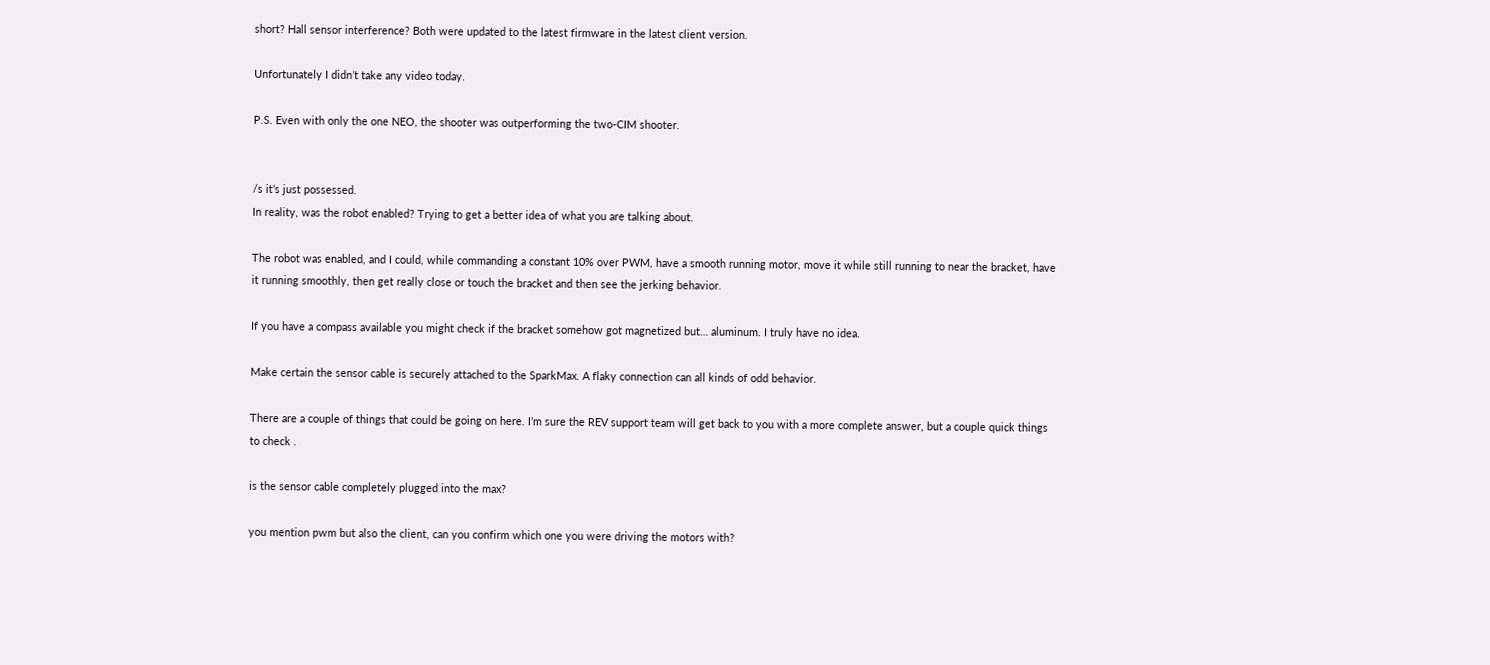short? Hall sensor interference? Both were updated to the latest firmware in the latest client version.

Unfortunately I didn’t take any video today.

P.S. Even with only the one NEO, the shooter was outperforming the two-CIM shooter.


/s it’s just possessed.
In reality, was the robot enabled? Trying to get a better idea of what you are talking about.

The robot was enabled, and I could, while commanding a constant 10% over PWM, have a smooth running motor, move it while still running to near the bracket, have it running smoothly, then get really close or touch the bracket and then see the jerking behavior.

If you have a compass available you might check if the bracket somehow got magnetized but… aluminum. I truly have no idea.

Make certain the sensor cable is securely attached to the SparkMax. A flaky connection can all kinds of odd behavior.

There are a couple of things that could be going on here. I’m sure the REV support team will get back to you with a more complete answer, but a couple quick things to check .

is the sensor cable completely plugged into the max?

you mention pwm but also the client, can you confirm which one you were driving the motors with?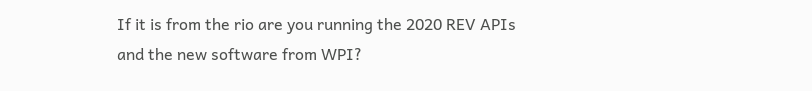If it is from the rio are you running the 2020 REV APIs and the new software from WPI?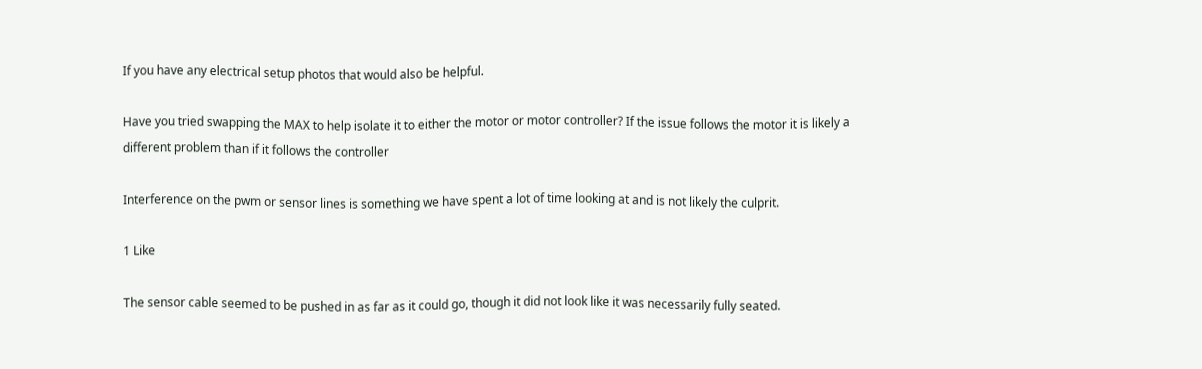If you have any electrical setup photos that would also be helpful.

Have you tried swapping the MAX to help isolate it to either the motor or motor controller? If the issue follows the motor it is likely a different problem than if it follows the controller

Interference on the pwm or sensor lines is something we have spent a lot of time looking at and is not likely the culprit.

1 Like

The sensor cable seemed to be pushed in as far as it could go, though it did not look like it was necessarily fully seated.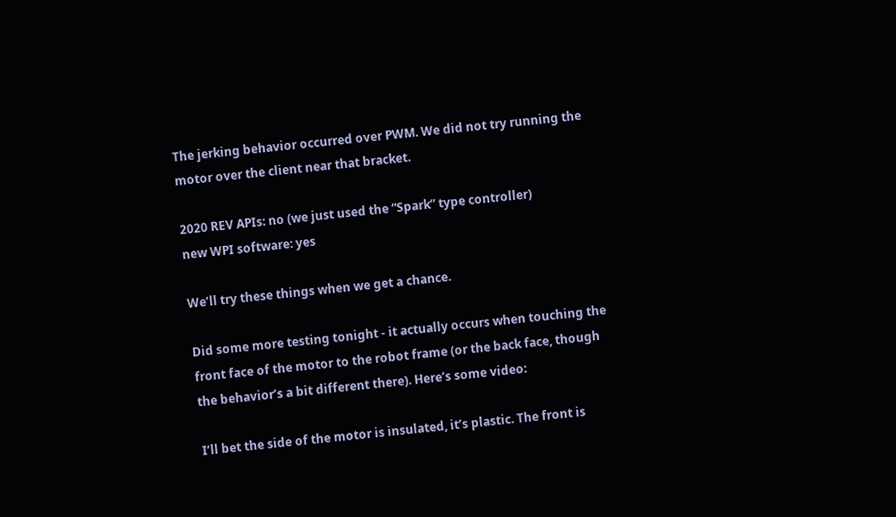The jerking behavior occurred over PWM. We did not try running the motor over the client near that bracket.

2020 REV APIs: no (we just used the “Spark” type controller)
new WPI software: yes

We’ll try these things when we get a chance.

Did some more testing tonight - it actually occurs when touching the front face of the motor to the robot frame (or the back face, though the behavior’s a bit different there). Here’s some video:

I’ll bet the side of the motor is insulated, it’s plastic. The front is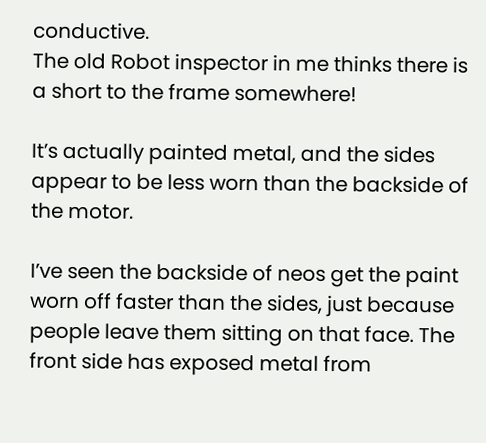conductive.
The old Robot inspector in me thinks there is a short to the frame somewhere!

It’s actually painted metal, and the sides appear to be less worn than the backside of the motor.

I’ve seen the backside of neos get the paint worn off faster than the sides, just because people leave them sitting on that face. The front side has exposed metal from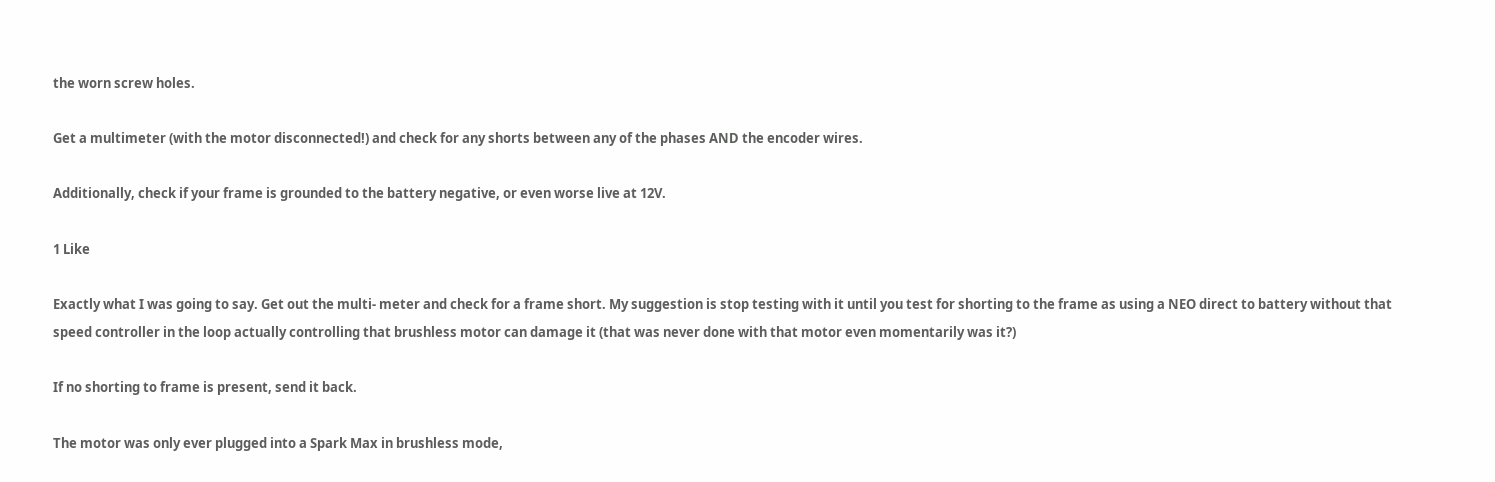the worn screw holes.

Get a multimeter (with the motor disconnected!) and check for any shorts between any of the phases AND the encoder wires.

Additionally, check if your frame is grounded to the battery negative, or even worse live at 12V.

1 Like

Exactly what I was going to say. Get out the multi- meter and check for a frame short. My suggestion is stop testing with it until you test for shorting to the frame as using a NEO direct to battery without that speed controller in the loop actually controlling that brushless motor can damage it (that was never done with that motor even momentarily was it?)

If no shorting to frame is present, send it back.

The motor was only ever plugged into a Spark Max in brushless mode,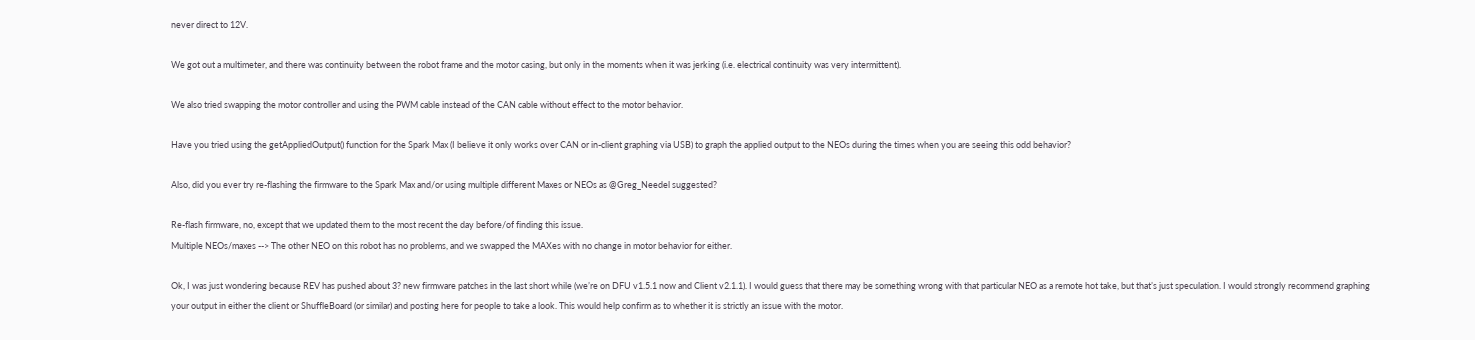never direct to 12V.

We got out a multimeter, and there was continuity between the robot frame and the motor casing, but only in the moments when it was jerking (i.e. electrical continuity was very intermittent).

We also tried swapping the motor controller and using the PWM cable instead of the CAN cable without effect to the motor behavior.

Have you tried using the getAppliedOutput() function for the Spark Max (I believe it only works over CAN or in-client graphing via USB) to graph the applied output to the NEOs during the times when you are seeing this odd behavior?

Also, did you ever try re-flashing the firmware to the Spark Max and/or using multiple different Maxes or NEOs as @Greg_Needel suggested?

Re-flash firmware, no, except that we updated them to the most recent the day before/of finding this issue.
Multiple NEOs/maxes --> The other NEO on this robot has no problems, and we swapped the MAXes with no change in motor behavior for either.

Ok, I was just wondering because REV has pushed about 3? new firmware patches in the last short while (we’re on DFU v1.5.1 now and Client v2.1.1). I would guess that there may be something wrong with that particular NEO as a remote hot take, but that’s just speculation. I would strongly recommend graphing your output in either the client or ShuffleBoard (or similar) and posting here for people to take a look. This would help confirm as to whether it is strictly an issue with the motor.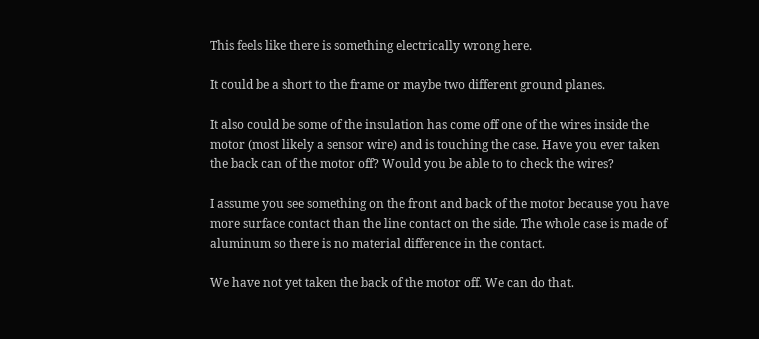This feels like there is something electrically wrong here.

It could be a short to the frame or maybe two different ground planes.

It also could be some of the insulation has come off one of the wires inside the motor (most likely a sensor wire) and is touching the case. Have you ever taken the back can of the motor off? Would you be able to to check the wires?

I assume you see something on the front and back of the motor because you have more surface contact than the line contact on the side. The whole case is made of aluminum so there is no material difference in the contact.

We have not yet taken the back of the motor off. We can do that.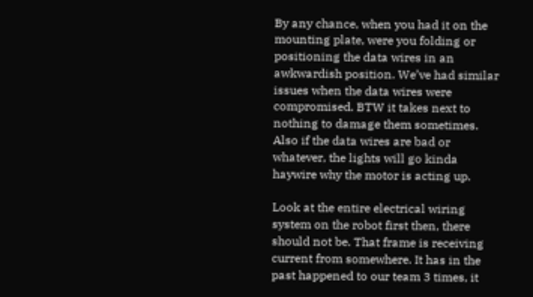By any chance, when you had it on the mounting plate, were you folding or positioning the data wires in an awkwardish position. We’ve had similar issues when the data wires were compromised. BTW it takes next to nothing to damage them sometimes. Also if the data wires are bad or whatever, the lights will go kinda haywire why the motor is acting up.

Look at the entire electrical wiring system on the robot first then, there should not be. That frame is receiving current from somewhere. It has in the past happened to our team 3 times, it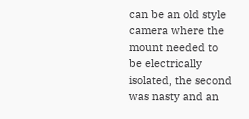can be an old style camera where the mount needed to be electrically isolated, the second was nasty and an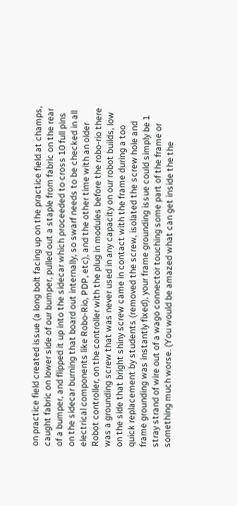on practice field created issue (a long bolt facing up on the practice field at champs, caught fabric on lower side of our bumper, pulled out a staple from fabric on the rear of a bumper, and flipped it up into the sidecar which proceeded to cross 10 full pins on the sidecar burning that board out internally, so swarf needs to be checked in all electrical components like Robo-Rio, PDP, etc), and the other time with an older Robot controller, on the controller with the plug in modules before the robo-rio there was a grounding screw that was never used in any capacity on our robot builds, low on the side that bright shiny screw came in contact with the frame during a too quick replacement by students (removed the screw, isolated the screw hole and frame grounding was instantly fixed), your frame grounding issue could simply be 1 stray strand of wire out of a wago connector touching some part of the frame or something much worse. (You would be amazed what can get inside the the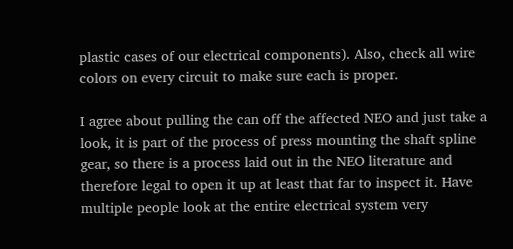plastic cases of our electrical components). Also, check all wire colors on every circuit to make sure each is proper.

I agree about pulling the can off the affected NEO and just take a look, it is part of the process of press mounting the shaft spline gear, so there is a process laid out in the NEO literature and therefore legal to open it up at least that far to inspect it. Have multiple people look at the entire electrical system very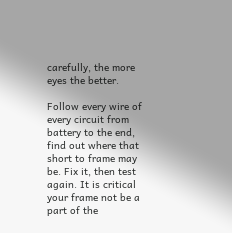carefully, the more eyes the better.

Follow every wire of every circuit from battery to the end, find out where that short to frame may be. Fix it, then test again. It is critical your frame not be a part of the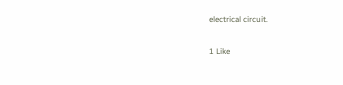electrical circuit.

1 Like